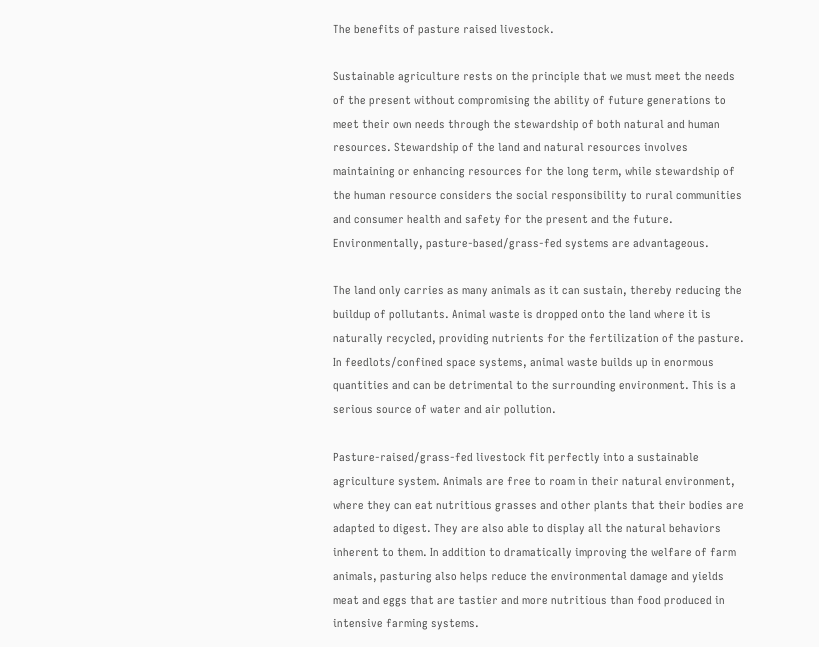The benefits of pasture raised livestock.

Sustainable agriculture rests on the principle that we must meet the needs of the present without compromising the ability of future generations to meet their own needs through the stewardship of both natural and human resources. Stewardship of the land and natural resources involves maintaining or enhancing resources for the long term, while stewardship of the human resource considers the social responsibility to rural communities and consumer health and safety for the present and the future. Environmentally, pasture-based/grass-fed systems are advantageous.

The land only carries as many animals as it can sustain, thereby reducing the buildup of pollutants. Animal waste is dropped onto the land where it is naturally recycled, providing nutrients for the fertilization of the pasture. In feedlots/confined space systems, animal waste builds up in enormous quantities and can be detrimental to the surrounding environment. This is a serious source of water and air pollution.

Pasture-raised/grass-fed livestock fit perfectly into a sustainable agriculture system. Animals are free to roam in their natural environment, where they can eat nutritious grasses and other plants that their bodies are adapted to digest. They are also able to display all the natural behaviors inherent to them. In addition to dramatically improving the welfare of farm animals, pasturing also helps reduce the environmental damage and yields meat and eggs that are tastier and more nutritious than food produced in intensive farming systems.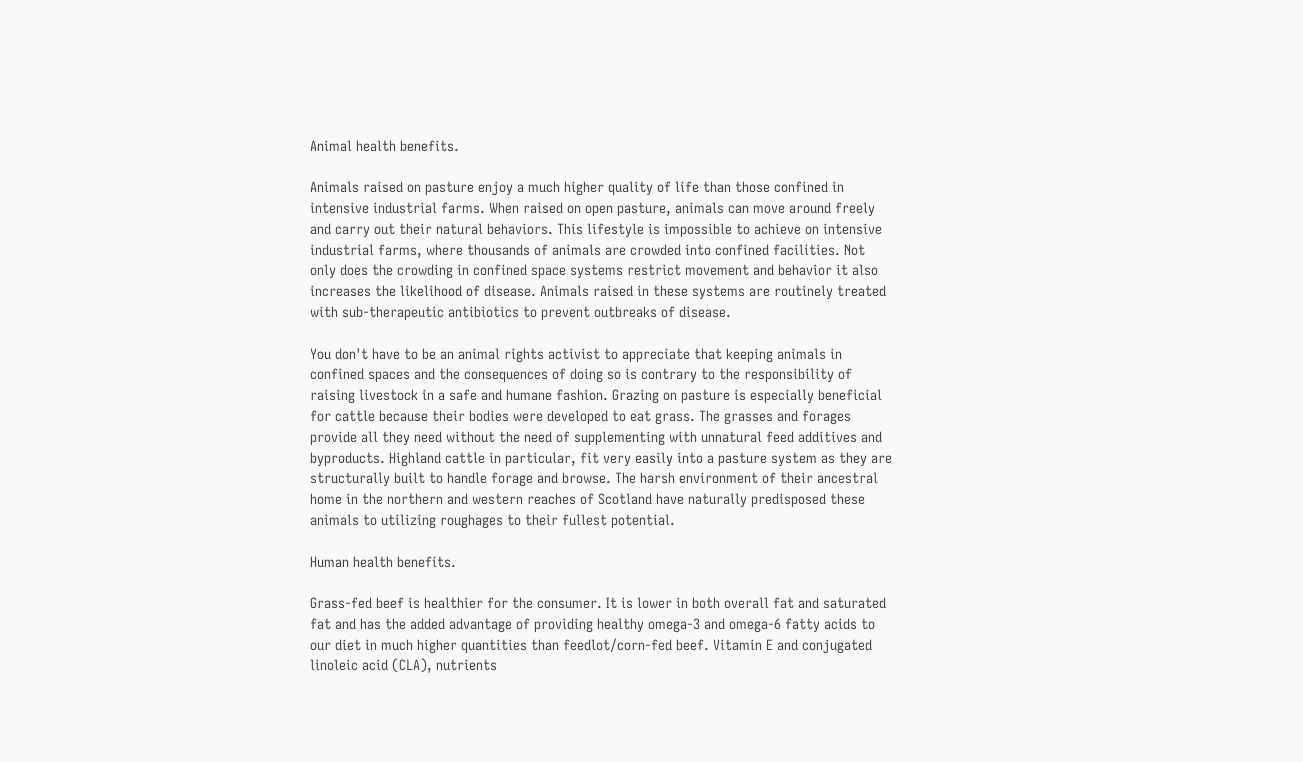Animal health benefits.

Animals raised on pasture enjoy a much higher quality of life than those confined in intensive industrial farms. When raised on open pasture, animals can move around freely and carry out their natural behaviors. This lifestyle is impossible to achieve on intensive industrial farms, where thousands of animals are crowded into confined facilities. Not only does the crowding in confined space systems restrict movement and behavior it also increases the likelihood of disease. Animals raised in these systems are routinely treated with sub-therapeutic antibiotics to prevent outbreaks of disease.

You don't have to be an animal rights activist to appreciate that keeping animals in confined spaces and the consequences of doing so is contrary to the responsibility of raising livestock in a safe and humane fashion. Grazing on pasture is especially beneficial for cattle because their bodies were developed to eat grass. The grasses and forages provide all they need without the need of supplementing with unnatural feed additives and byproducts. Highland cattle in particular, fit very easily into a pasture system as they are structurally built to handle forage and browse. The harsh environment of their ancestral home in the northern and western reaches of Scotland have naturally predisposed these animals to utilizing roughages to their fullest potential.

Human health benefits.

Grass-fed beef is healthier for the consumer. It is lower in both overall fat and saturated fat and has the added advantage of providing healthy omega-3 and omega-6 fatty acids to our diet in much higher quantities than feedlot/corn-fed beef. Vitamin E and conjugated linoleic acid (CLA), nutrients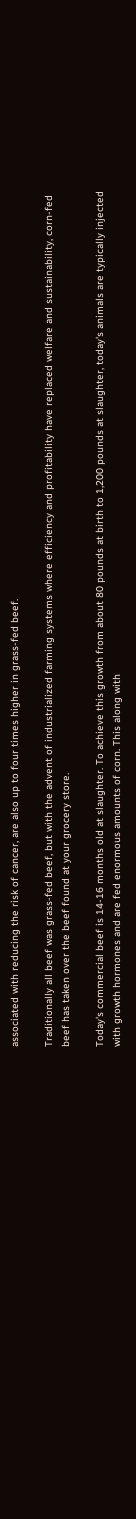associated with reducing the risk of cancer, are also up to four times higher in grass-fed beef.

Traditionally all beef was grass-fed beef, but with the advent of industrialized farming systems where efficiency and profitability have replaced welfare and sustainability, corn-fed beef has taken over the beef found at your grocery store.

Today's commercial beef is 14-16 months old at slaughter. To achieve this growth from about 80 pounds at birth to 1,200 pounds at slaughter, today's animals are typically injected with growth hormones and are fed enormous amounts of corn. This along with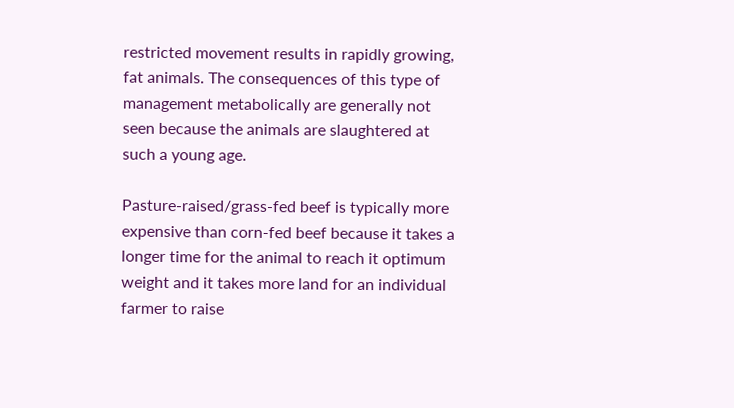restricted movement results in rapidly growing, fat animals. The consequences of this type of management metabolically are generally not seen because the animals are slaughtered at such a young age.

Pasture-raised/grass-fed beef is typically more expensive than corn-fed beef because it takes a longer time for the animal to reach it optimum weight and it takes more land for an individual farmer to raise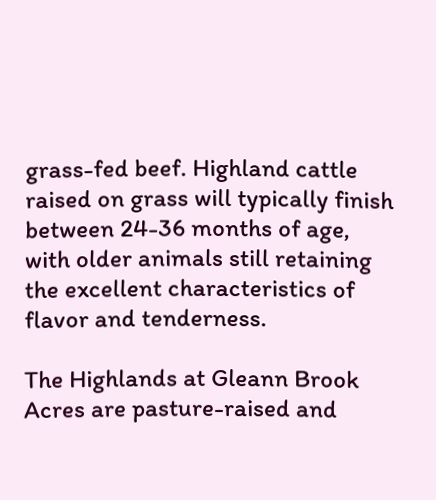grass-fed beef. Highland cattle raised on grass will typically finish between 24-36 months of age, with older animals still retaining the excellent characteristics of flavor and tenderness.

The Highlands at Gleann Brook Acres are pasture-raised and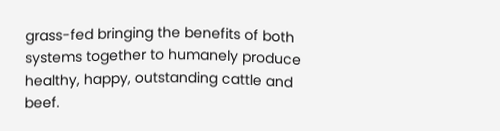grass-fed bringing the benefits of both systems together to humanely produce healthy, happy, outstanding cattle and beef.